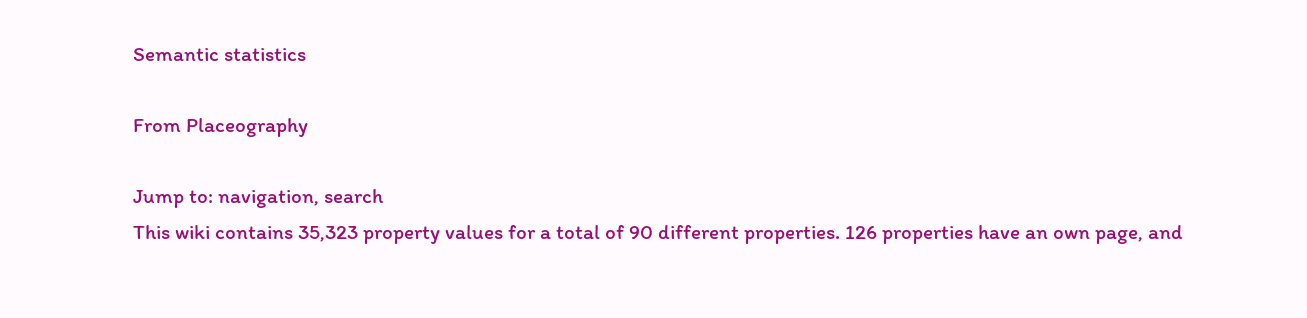Semantic statistics

From Placeography

Jump to: navigation, search
This wiki contains 35,323 property values for a total of 90 different properties. 126 properties have an own page, and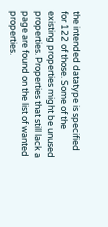the intended datatype is specified for 122 of those. Some of the existing properties might be unused properties. Properties that still lack a page are found on the list of wanted properties.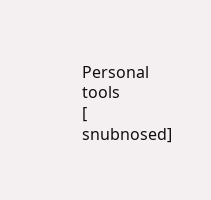Personal tools
[ snubnosed]